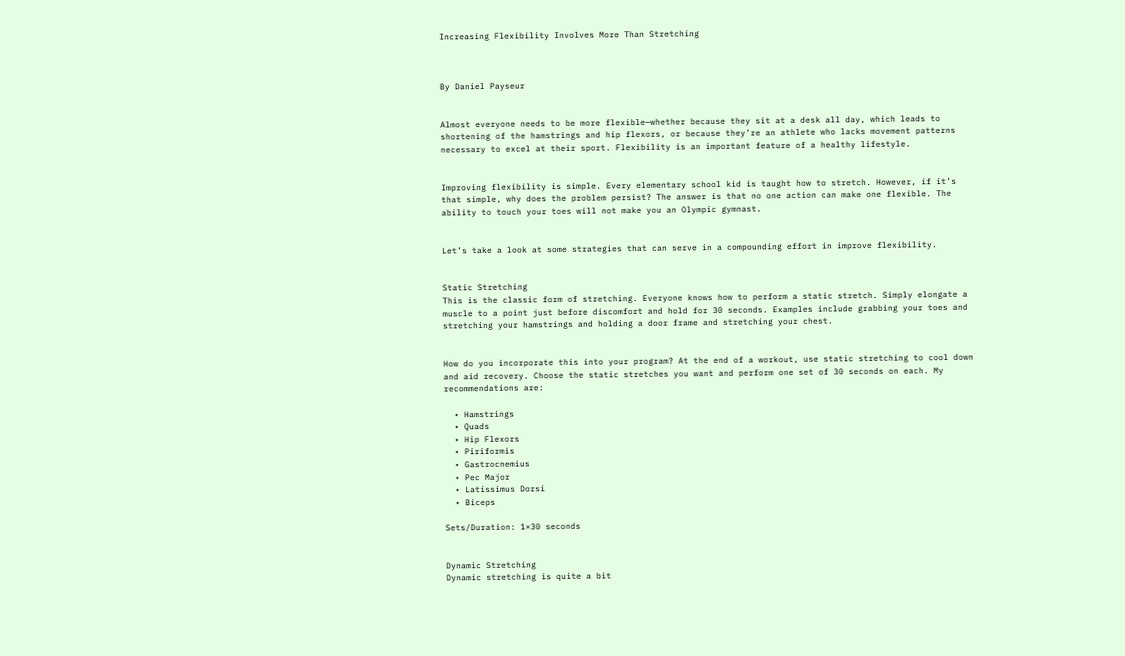Increasing Flexibility Involves More Than Stretching



By Daniel Payseur


Almost everyone needs to be more flexible—whether because they sit at a desk all day, which leads to shortening of the hamstrings and hip flexors, or because they’re an athlete who lacks movement patterns necessary to excel at their sport. Flexibility is an important feature of a healthy lifestyle.


Improving flexibility is simple. Every elementary school kid is taught how to stretch. However, if it’s that simple, why does the problem persist? The answer is that no one action can make one flexible. The ability to touch your toes will not make you an Olympic gymnast.


Let’s take a look at some strategies that can serve in a compounding effort in improve flexibility.


Static Stretching
This is the classic form of stretching. Everyone knows how to perform a static stretch. Simply elongate a muscle to a point just before discomfort and hold for 30 seconds. Examples include grabbing your toes and stretching your hamstrings and holding a door frame and stretching your chest.


How do you incorporate this into your program? At the end of a workout, use static stretching to cool down and aid recovery. Choose the static stretches you want and perform one set of 30 seconds on each. My recommendations are:

  • Hamstrings
  • Quads
  • Hip Flexors
  • Piriformis
  • Gastrocnemius
  • Pec Major
  • Latissimus Dorsi
  • Biceps

Sets/Duration: 1×30 seconds


Dynamic Stretching
Dynamic stretching is quite a bit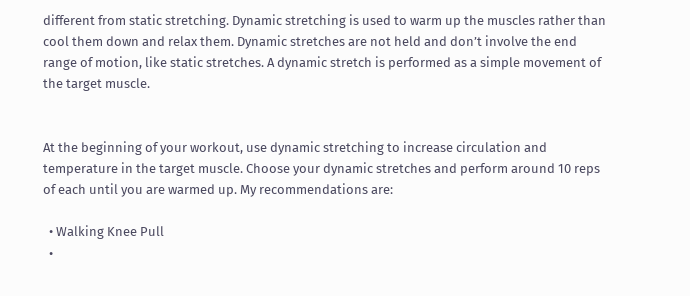different from static stretching. Dynamic stretching is used to warm up the muscles rather than cool them down and relax them. Dynamic stretches are not held and don’t involve the end range of motion, like static stretches. A dynamic stretch is performed as a simple movement of the target muscle.


At the beginning of your workout, use dynamic stretching to increase circulation and temperature in the target muscle. Choose your dynamic stretches and perform around 10 reps of each until you are warmed up. My recommendations are:

  • Walking Knee Pull
  •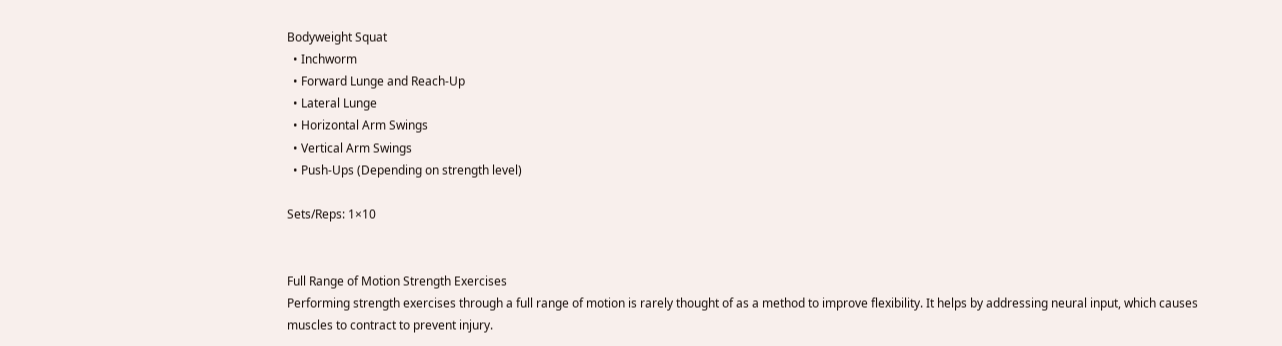Bodyweight Squat
  • Inchworm
  • Forward Lunge and Reach-Up
  • Lateral Lunge
  • Horizontal Arm Swings
  • Vertical Arm Swings
  • Push-Ups (Depending on strength level)

Sets/Reps: 1×10


Full Range of Motion Strength Exercises
Performing strength exercises through a full range of motion is rarely thought of as a method to improve flexibility. It helps by addressing neural input, which causes muscles to contract to prevent injury.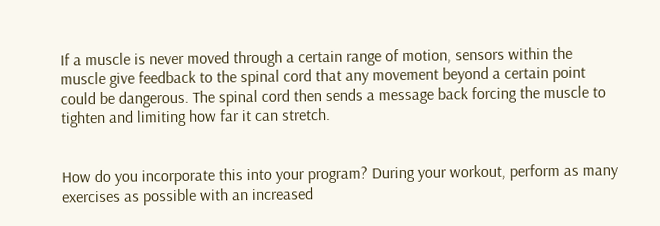If a muscle is never moved through a certain range of motion, sensors within the muscle give feedback to the spinal cord that any movement beyond a certain point could be dangerous. The spinal cord then sends a message back forcing the muscle to tighten and limiting how far it can stretch.


How do you incorporate this into your program? During your workout, perform as many exercises as possible with an increased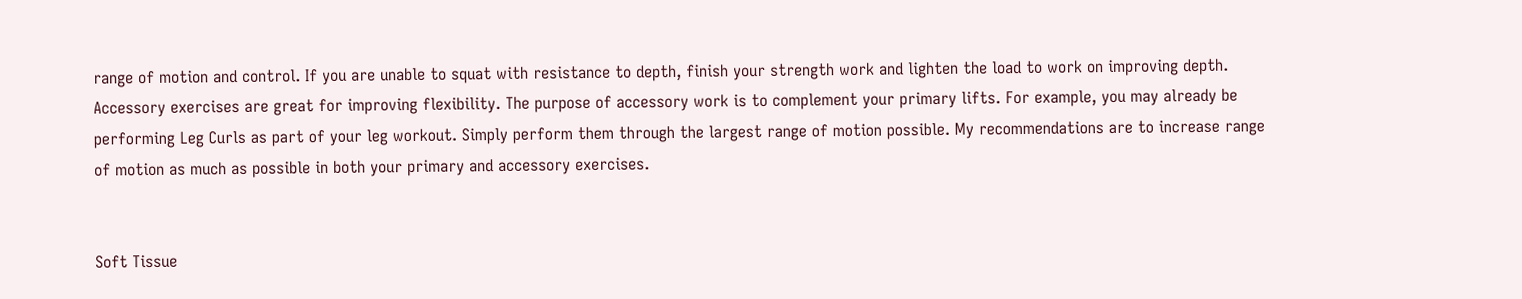range of motion and control. If you are unable to squat with resistance to depth, finish your strength work and lighten the load to work on improving depth. Accessory exercises are great for improving flexibility. The purpose of accessory work is to complement your primary lifts. For example, you may already be performing Leg Curls as part of your leg workout. Simply perform them through the largest range of motion possible. My recommendations are to increase range of motion as much as possible in both your primary and accessory exercises.


Soft Tissue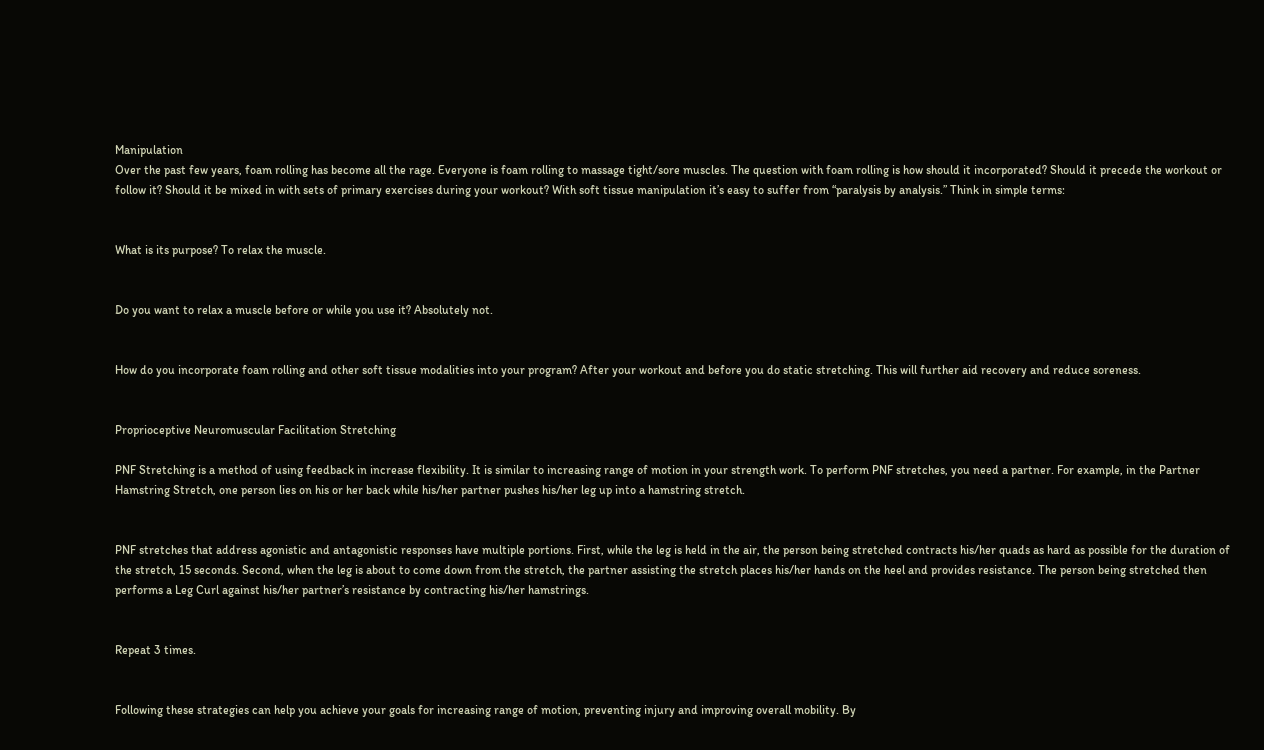Manipulation
Over the past few years, foam rolling has become all the rage. Everyone is foam rolling to massage tight/sore muscles. The question with foam rolling is how should it incorporated? Should it precede the workout or follow it? Should it be mixed in with sets of primary exercises during your workout? With soft tissue manipulation it’s easy to suffer from “paralysis by analysis.” Think in simple terms:


What is its purpose? To relax the muscle.


Do you want to relax a muscle before or while you use it? Absolutely not.


How do you incorporate foam rolling and other soft tissue modalities into your program? After your workout and before you do static stretching. This will further aid recovery and reduce soreness.


Proprioceptive Neuromuscular Facilitation Stretching

PNF Stretching is a method of using feedback in increase flexibility. It is similar to increasing range of motion in your strength work. To perform PNF stretches, you need a partner. For example, in the Partner Hamstring Stretch, one person lies on his or her back while his/her partner pushes his/her leg up into a hamstring stretch.


PNF stretches that address agonistic and antagonistic responses have multiple portions. First, while the leg is held in the air, the person being stretched contracts his/her quads as hard as possible for the duration of the stretch, 15 seconds. Second, when the leg is about to come down from the stretch, the partner assisting the stretch places his/her hands on the heel and provides resistance. The person being stretched then performs a Leg Curl against his/her partner’s resistance by contracting his/her hamstrings.


Repeat 3 times.


Following these strategies can help you achieve your goals for increasing range of motion, preventing injury and improving overall mobility. By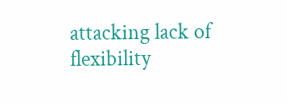attacking lack of flexibility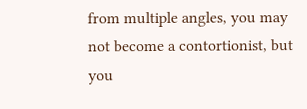from multiple angles, you may not become a contortionist, but you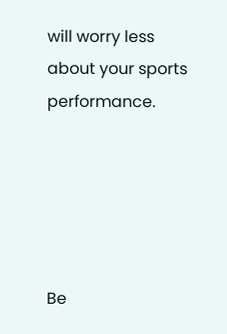will worry less about your sports performance.





Be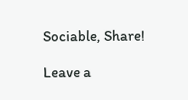Sociable, Share!

Leave a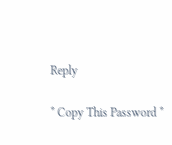Reply

* Copy This Password *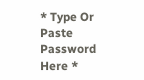* Type Or Paste Password Here *